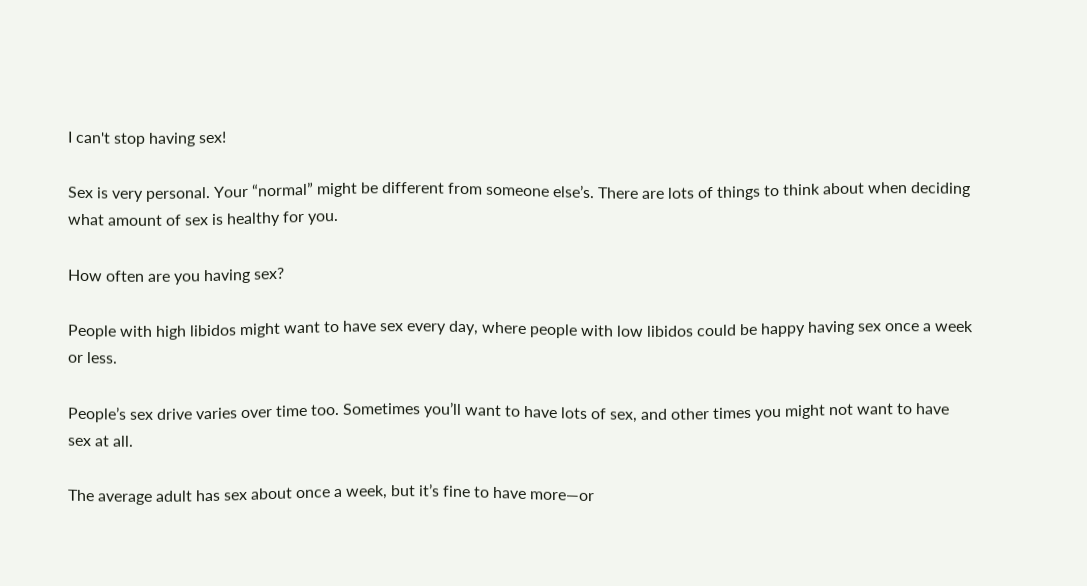I can't stop having sex!

Sex is very personal. Your “normal” might be different from someone else’s. There are lots of things to think about when deciding what amount of sex is healthy for you.

How often are you having sex?

People with high libidos might want to have sex every day, where people with low libidos could be happy having sex once a week or less.

People’s sex drive varies over time too. Sometimes you’ll want to have lots of sex, and other times you might not want to have sex at all.

The average adult has sex about once a week, but it’s fine to have more—or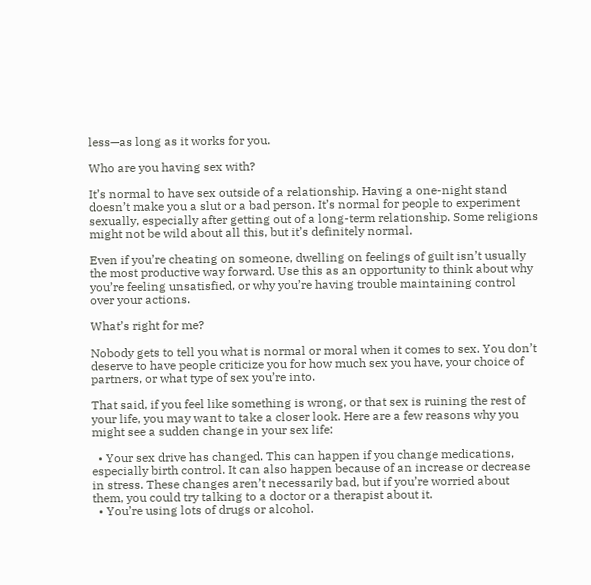less—as long as it works for you.

Who are you having sex with?

It’s normal to have sex outside of a relationship. Having a one-night stand doesn’t make you a slut or a bad person. It’s normal for people to experiment sexually, especially after getting out of a long-term relationship. Some religions might not be wild about all this, but it’s definitely normal.

Even if you’re cheating on someone, dwelling on feelings of guilt isn’t usually the most productive way forward. Use this as an opportunity to think about why you’re feeling unsatisfied, or why you’re having trouble maintaining control over your actions.

What’s right for me?

Nobody gets to tell you what is normal or moral when it comes to sex. You don’t deserve to have people criticize you for how much sex you have, your choice of partners, or what type of sex you’re into.

That said, if you feel like something is wrong, or that sex is ruining the rest of your life, you may want to take a closer look. Here are a few reasons why you might see a sudden change in your sex life:

  • Your sex drive has changed. This can happen if you change medications, especially birth control. It can also happen because of an increase or decrease in stress. These changes aren’t necessarily bad, but if you’re worried about them, you could try talking to a doctor or a therapist about it.
  • You’re using lots of drugs or alcohol.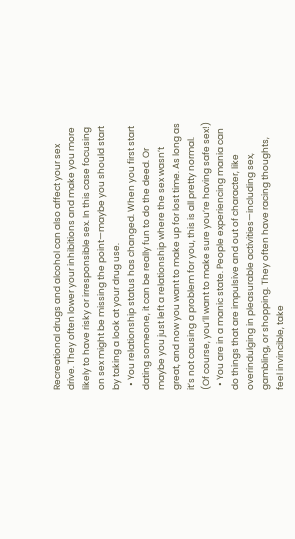Recreational drugs and alcohol can also affect your sex drive. They often lower your inhibitions and make you more likely to have risky or irresponsible sex. In this case focusing on sex might be missing the point—maybe you should start by taking a look at your drug use.
  • You relationship status has changed. When you first start dating someone, it can be really fun to do the deed. Or maybe you just left a relationship where the sex wasn’t great, and now you want to make up for lost time. As long as it’s not causing a problem for you, this is all pretty normal. (Of course, you’ll want to make sure you’re having safe sex!)
  • You are in a manic state. People experiencing mania can do things that are impulsive and out of character, like overindulging in pleasurable activities—including sex, gambling, or shopping. They often have racing thoughts, feel invincible, take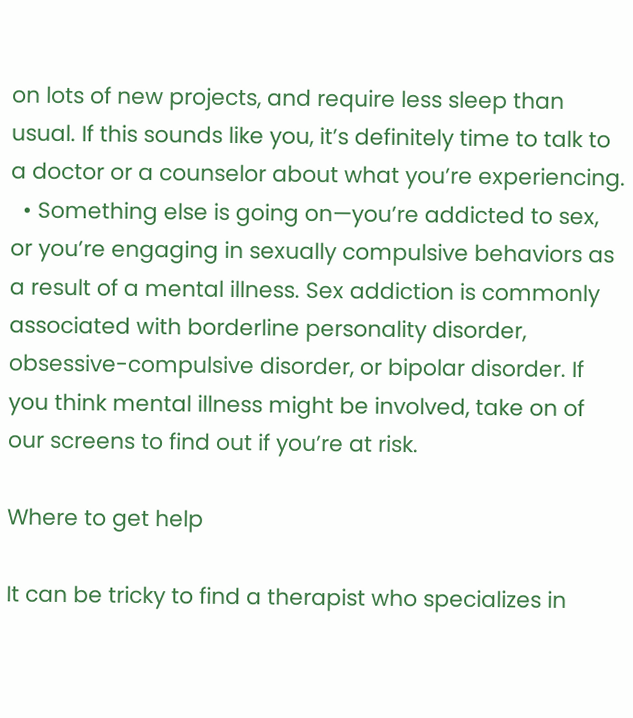on lots of new projects, and require less sleep than usual. If this sounds like you, it’s definitely time to talk to a doctor or a counselor about what you’re experiencing.
  • Something else is going on—you’re addicted to sex, or you’re engaging in sexually compulsive behaviors as a result of a mental illness. Sex addiction is commonly associated with borderline personality disorder, obsessive-compulsive disorder, or bipolar disorder. If you think mental illness might be involved, take on of our screens to find out if you’re at risk.

Where to get help

It can be tricky to find a therapist who specializes in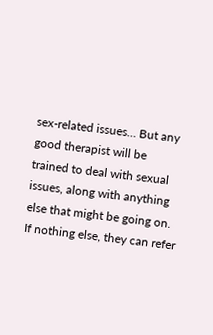sex-related issues… But any good therapist will be trained to deal with sexual issues, along with anything else that might be going on. If nothing else, they can refer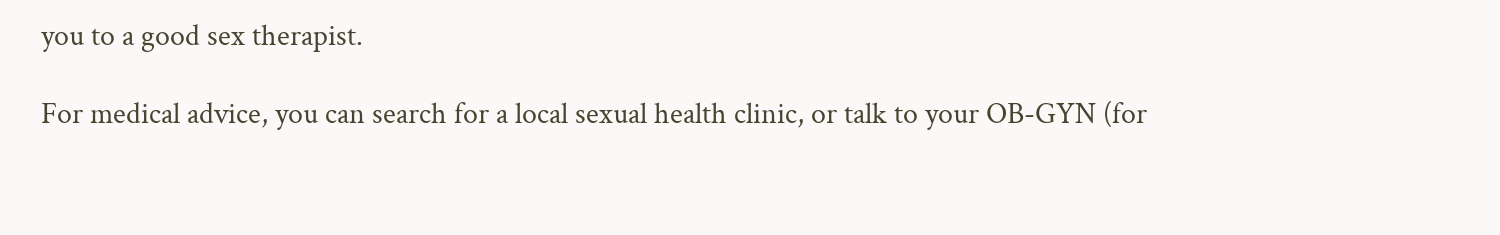you to a good sex therapist.

For medical advice, you can search for a local sexual health clinic, or talk to your OB-GYN (for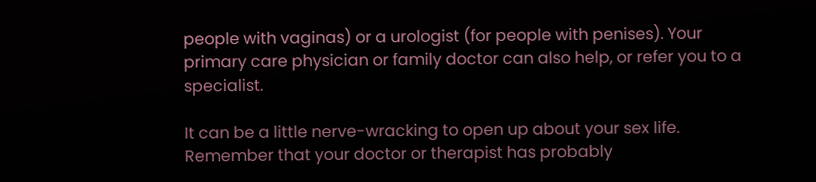people with vaginas) or a urologist (for people with penises). Your primary care physician or family doctor can also help, or refer you to a specialist.

It can be a little nerve-wracking to open up about your sex life. Remember that your doctor or therapist has probably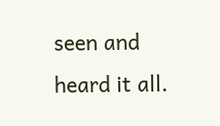seen and heard it all.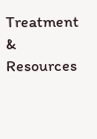Treatment & Resources